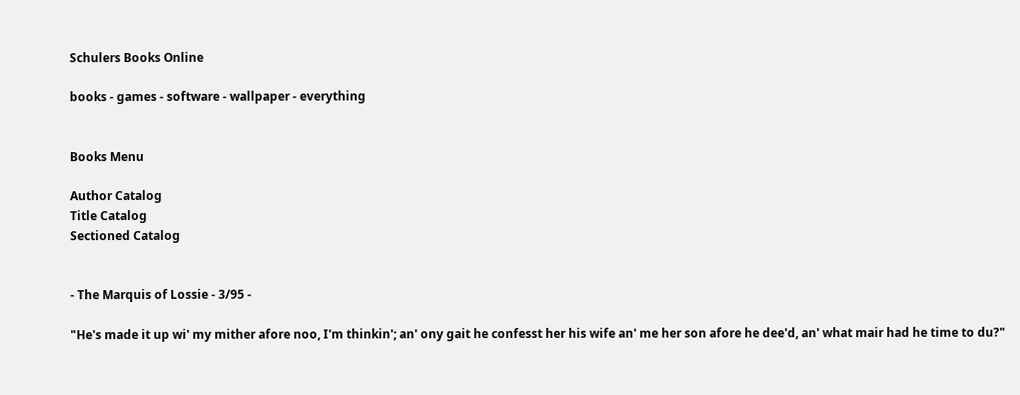Schulers Books Online

books - games - software - wallpaper - everything


Books Menu

Author Catalog
Title Catalog
Sectioned Catalog


- The Marquis of Lossie - 3/95 -

"He's made it up wi' my mither afore noo, I'm thinkin'; an' ony gait he confesst her his wife an' me her son afore he dee'd, an' what mair had he time to du?"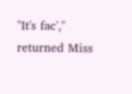"It's fac'," returned Miss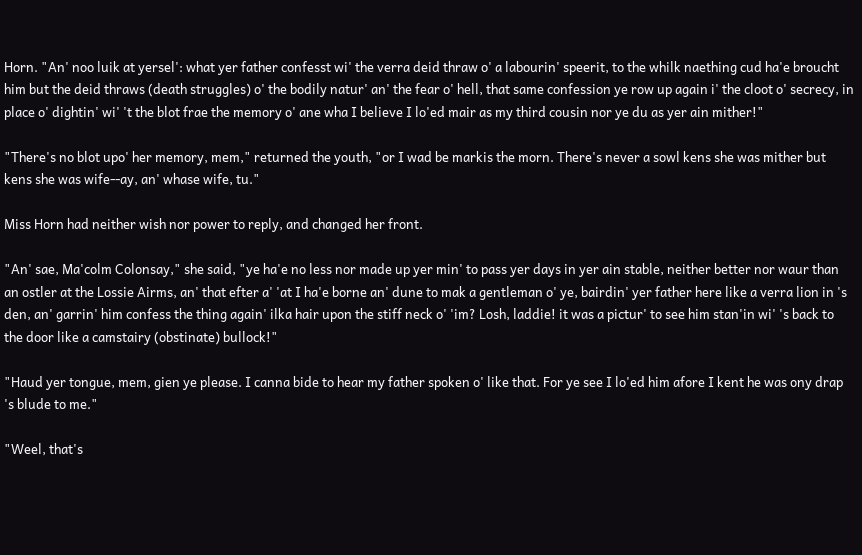Horn. "An' noo luik at yersel': what yer father confesst wi' the verra deid thraw o' a labourin' speerit, to the whilk naething cud ha'e broucht him but the deid thraws (death struggles) o' the bodily natur' an' the fear o' hell, that same confession ye row up again i' the cloot o' secrecy, in place o' dightin' wi' 't the blot frae the memory o' ane wha I believe I lo'ed mair as my third cousin nor ye du as yer ain mither!"

"There's no blot upo' her memory, mem," returned the youth, "or I wad be markis the morn. There's never a sowl kens she was mither but kens she was wife--ay, an' whase wife, tu."

Miss Horn had neither wish nor power to reply, and changed her front.

"An' sae, Ma'colm Colonsay," she said, "ye ha'e no less nor made up yer min' to pass yer days in yer ain stable, neither better nor waur than an ostler at the Lossie Airms, an' that efter a' 'at I ha'e borne an' dune to mak a gentleman o' ye, bairdin' yer father here like a verra lion in 's den, an' garrin' him confess the thing again' ilka hair upon the stiff neck o' 'im? Losh, laddie! it was a pictur' to see him stan'in wi' 's back to the door like a camstairy (obstinate) bullock!"

"Haud yer tongue, mem, gien ye please. I canna bide to hear my father spoken o' like that. For ye see I lo'ed him afore I kent he was ony drap 's blude to me."

"Weel, that's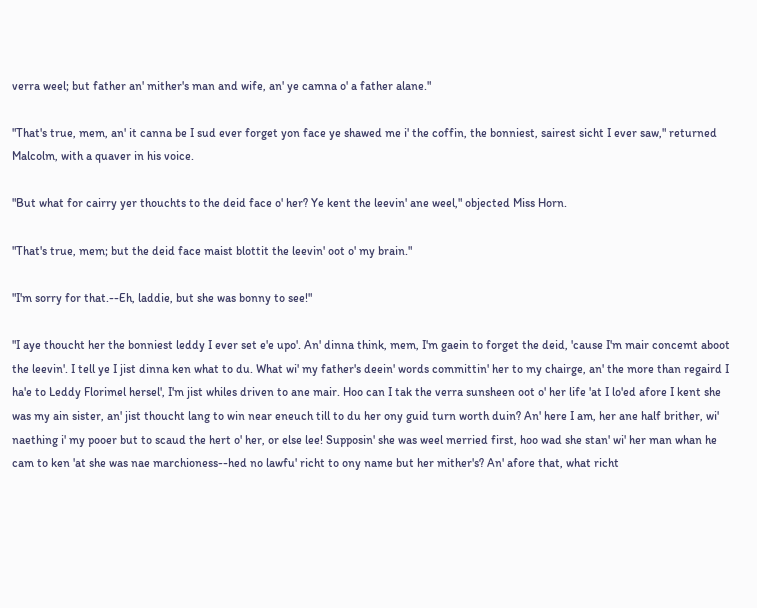verra weel; but father an' mither's man and wife, an' ye camna o' a father alane."

"That's true, mem, an' it canna be I sud ever forget yon face ye shawed me i' the coffin, the bonniest, sairest sicht I ever saw," returned Malcolm, with a quaver in his voice.

"But what for cairry yer thouchts to the deid face o' her? Ye kent the leevin' ane weel," objected Miss Horn.

"That's true, mem; but the deid face maist blottit the leevin' oot o' my brain."

"I'm sorry for that.--Eh, laddie, but she was bonny to see!"

"I aye thoucht her the bonniest leddy I ever set e'e upo'. An' dinna think, mem, I'm gaein to forget the deid, 'cause I'm mair concemt aboot the leevin'. I tell ye I jist dinna ken what to du. What wi' my father's deein' words committin' her to my chairge, an' the more than regaird I ha'e to Leddy Florimel hersel', I'm jist whiles driven to ane mair. Hoo can I tak the verra sunsheen oot o' her life 'at I lo'ed afore I kent she was my ain sister, an' jist thoucht lang to win near eneuch till to du her ony guid turn worth duin? An' here I am, her ane half brither, wi' naething i' my pooer but to scaud the hert o' her, or else lee! Supposin' she was weel merried first, hoo wad she stan' wi' her man whan he cam to ken 'at she was nae marchioness--hed no lawfu' richt to ony name but her mither's? An' afore that, what richt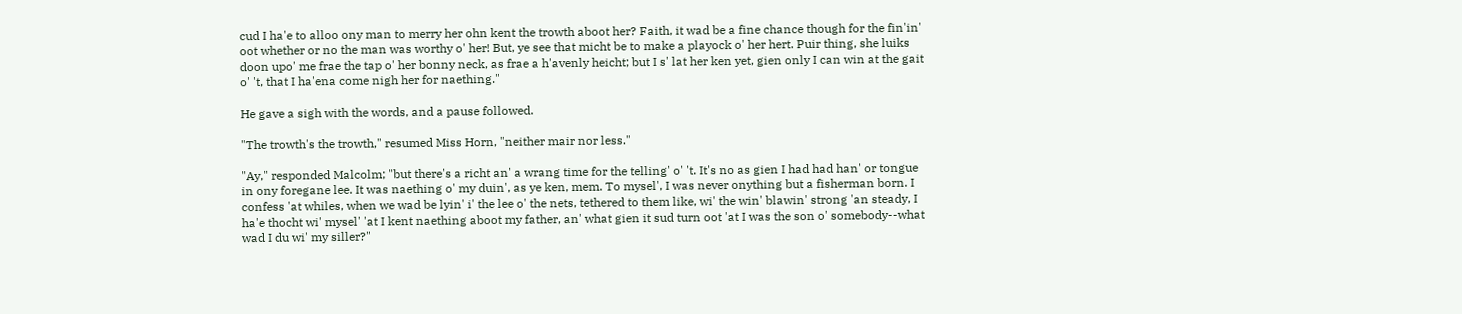cud I ha'e to alloo ony man to merry her ohn kent the trowth aboot her? Faith, it wad be a fine chance though for the fin'in' oot whether or no the man was worthy o' her! But, ye see that micht be to make a playock o' her hert. Puir thing, she luiks doon upo' me frae the tap o' her bonny neck, as frae a h'avenly heicht; but I s' lat her ken yet, gien only I can win at the gait o' 't, that I ha'ena come nigh her for naething."

He gave a sigh with the words, and a pause followed.

"The trowth's the trowth," resumed Miss Horn, "neither mair nor less."

"Ay," responded Malcolm; "but there's a richt an' a wrang time for the telling' o' 't. It's no as gien I had had han' or tongue in ony foregane lee. It was naething o' my duin', as ye ken, mem. To mysel', I was never onything but a fisherman born. I confess 'at whiles, when we wad be lyin' i' the lee o' the nets, tethered to them like, wi' the win' blawin' strong 'an steady, I ha'e thocht wi' mysel' 'at I kent naething aboot my father, an' what gien it sud turn oot 'at I was the son o' somebody--what wad I du wi' my siller?"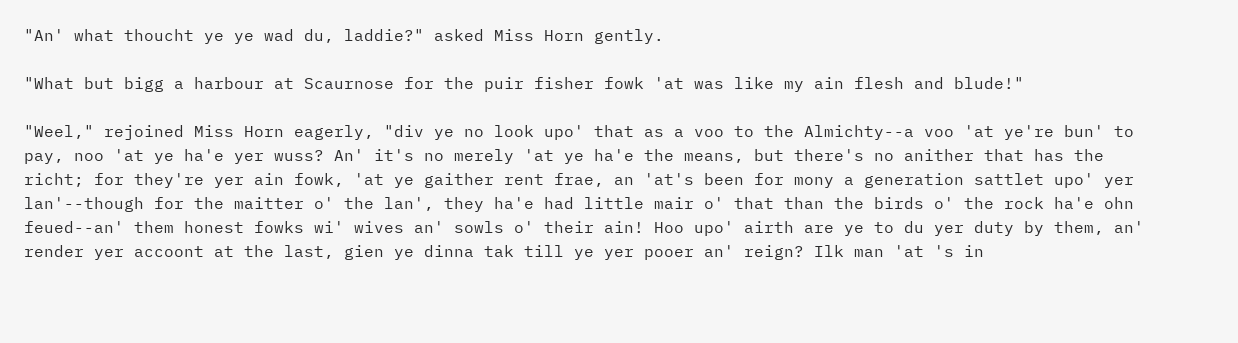"An' what thoucht ye ye wad du, laddie?" asked Miss Horn gently.

"What but bigg a harbour at Scaurnose for the puir fisher fowk 'at was like my ain flesh and blude!"

"Weel," rejoined Miss Horn eagerly, "div ye no look upo' that as a voo to the Almichty--a voo 'at ye're bun' to pay, noo 'at ye ha'e yer wuss? An' it's no merely 'at ye ha'e the means, but there's no anither that has the richt; for they're yer ain fowk, 'at ye gaither rent frae, an 'at's been for mony a generation sattlet upo' yer lan'--though for the maitter o' the lan', they ha'e had little mair o' that than the birds o' the rock ha'e ohn feued--an' them honest fowks wi' wives an' sowls o' their ain! Hoo upo' airth are ye to du yer duty by them, an' render yer accoont at the last, gien ye dinna tak till ye yer pooer an' reign? Ilk man 'at 's in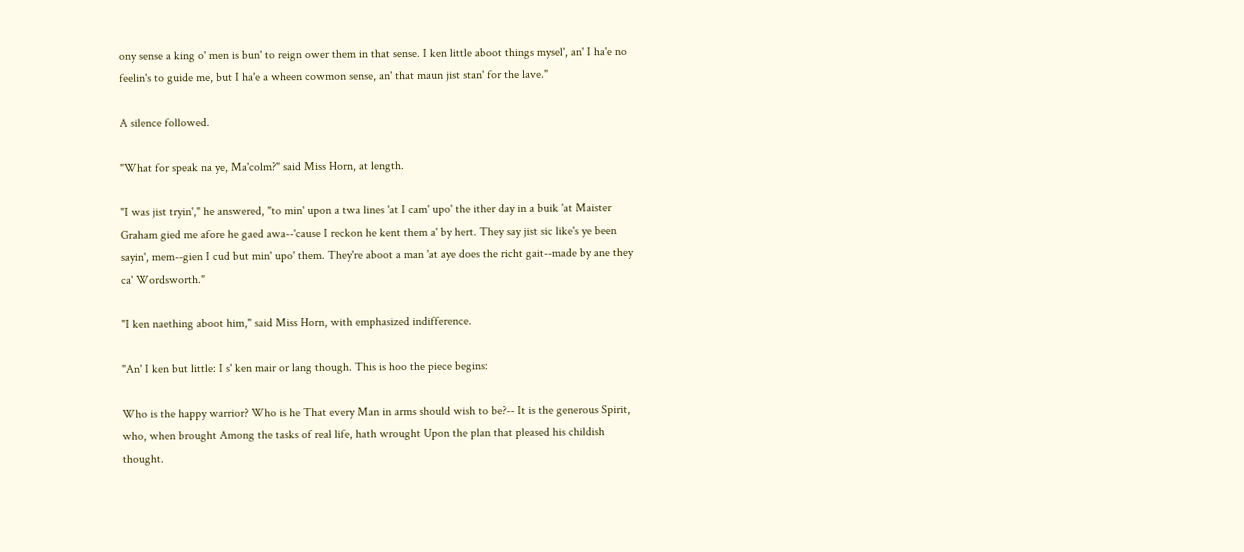ony sense a king o' men is bun' to reign ower them in that sense. I ken little aboot things mysel', an' I ha'e no feelin's to guide me, but I ha'e a wheen cowmon sense, an' that maun jist stan' for the lave."

A silence followed.

"What for speak na ye, Ma'colm?" said Miss Horn, at length.

"I was jist tryin'," he answered, "to min' upon a twa lines 'at I cam' upo' the ither day in a buik 'at Maister Graham gied me afore he gaed awa--'cause I reckon he kent them a' by hert. They say jist sic like's ye been sayin', mem--gien I cud but min' upo' them. They're aboot a man 'at aye does the richt gait--made by ane they ca' Wordsworth."

"I ken naething aboot him," said Miss Horn, with emphasized indifference.

"An' I ken but little: I s' ken mair or lang though. This is hoo the piece begins:

Who is the happy warrior? Who is he That every Man in arms should wish to be?-- It is the generous Spirit, who, when brought Among the tasks of real life, hath wrought Upon the plan that pleased his childish thought.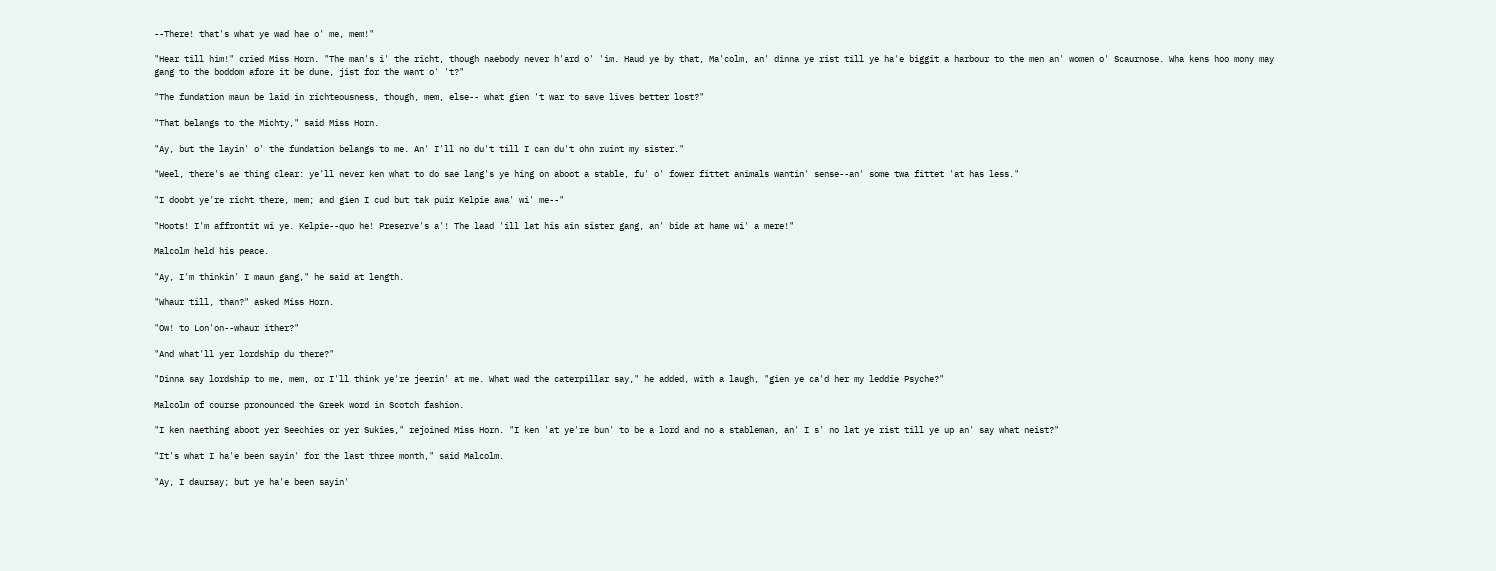--There! that's what ye wad hae o' me, mem!"

"Hear till him!" cried Miss Horn. "The man's i' the richt, though naebody never h'ard o' 'im. Haud ye by that, Ma'colm, an' dinna ye rist till ye ha'e biggit a harbour to the men an' women o' Scaurnose. Wha kens hoo mony may gang to the boddom afore it be dune, jist for the want o' 't?"

"The fundation maun be laid in richteousness, though, mem, else-- what gien 't war to save lives better lost?"

"That belangs to the Michty," said Miss Horn.

"Ay, but the layin' o' the fundation belangs to me. An' I'll no du't till I can du't ohn ruint my sister."

"Weel, there's ae thing clear: ye'll never ken what to do sae lang's ye hing on aboot a stable, fu' o' fower fittet animals wantin' sense--an' some twa fittet 'at has less."

"I doobt ye're richt there, mem; and gien I cud but tak puir Kelpie awa' wi' me--"

"Hoots! I'm affrontit wi ye. Kelpie--quo he! Preserve's a'! The laad 'ill lat his ain sister gang, an' bide at hame wi' a mere!"

Malcolm held his peace.

"Ay, I'm thinkin' I maun gang," he said at length.

"Whaur till, than?" asked Miss Horn.

"Ow! to Lon'on--whaur ither?"

"And what'll yer lordship du there?"

"Dinna say lordship to me, mem, or I'll think ye're jeerin' at me. What wad the caterpillar say," he added, with a laugh, "gien ye ca'd her my leddie Psyche?"

Malcolm of course pronounced the Greek word in Scotch fashion.

"I ken naething aboot yer Seechies or yer Sukies," rejoined Miss Horn. "I ken 'at ye're bun' to be a lord and no a stableman, an' I s' no lat ye rist till ye up an' say what neist?"

"It's what I ha'e been sayin' for the last three month," said Malcolm.

"Ay, I daursay; but ye ha'e been sayin'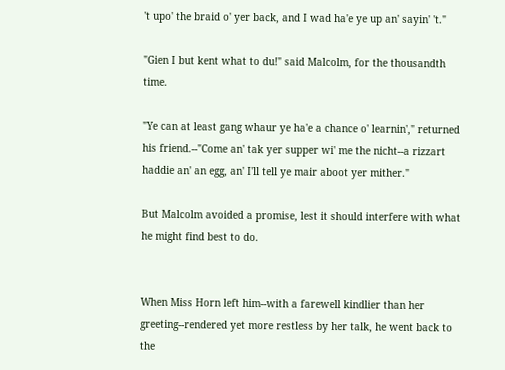't upo' the braid o' yer back, and I wad ha'e ye up an' sayin' 't."

"Gien I but kent what to du!" said Malcolm, for the thousandth time.

"Ye can at least gang whaur ye ha'e a chance o' learnin'," returned his friend.--"Come an' tak yer supper wi' me the nicht--a rizzart haddie an' an egg, an' I'll tell ye mair aboot yer mither."

But Malcolm avoided a promise, lest it should interfere with what he might find best to do.


When Miss Horn left him--with a farewell kindlier than her greeting--rendered yet more restless by her talk, he went back to the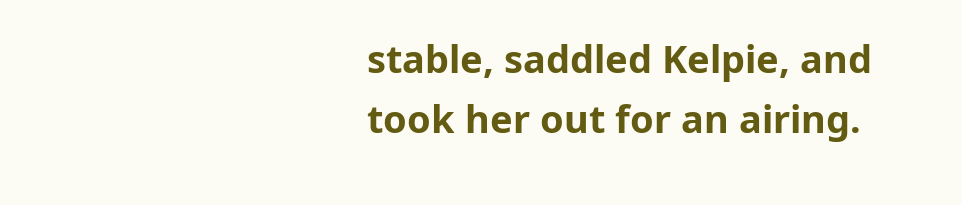stable, saddled Kelpie, and took her out for an airing.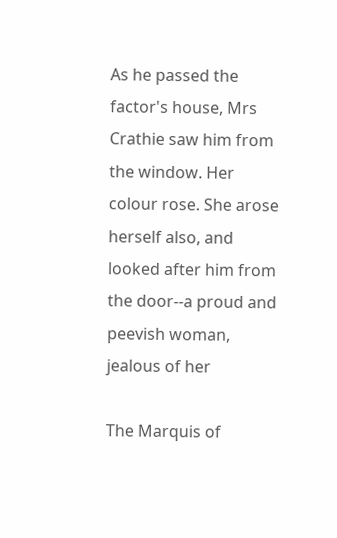As he passed the factor's house, Mrs Crathie saw him from the window. Her colour rose. She arose herself also, and looked after him from the door--a proud and peevish woman, jealous of her

The Marquis of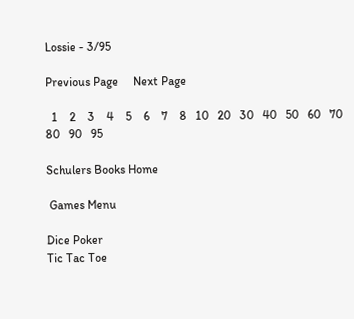Lossie - 3/95

Previous Page     Next Page

  1    2    3    4    5    6    7    8   10   20   30   40   50   60   70   80   90   95

Schulers Books Home

 Games Menu

Dice Poker
Tic Tac Toe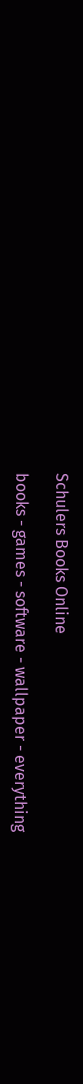Schulers Books Online

books - games - software - wallpaper - everything